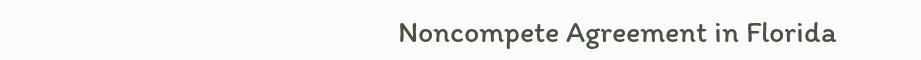Noncompete Agreement in Florida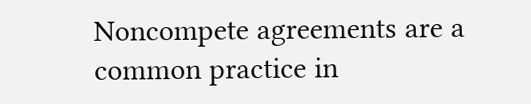Noncompete agreements are a common practice in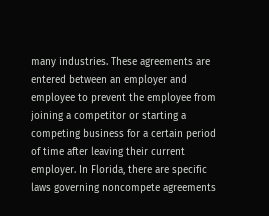many industries. These agreements are entered between an employer and employee to prevent the employee from joining a competitor or starting a competing business for a certain period of time after leaving their current employer. In Florida, there are specific laws governing noncompete agreements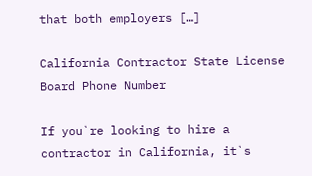that both employers […]

California Contractor State License Board Phone Number

If you`re looking to hire a contractor in California, it`s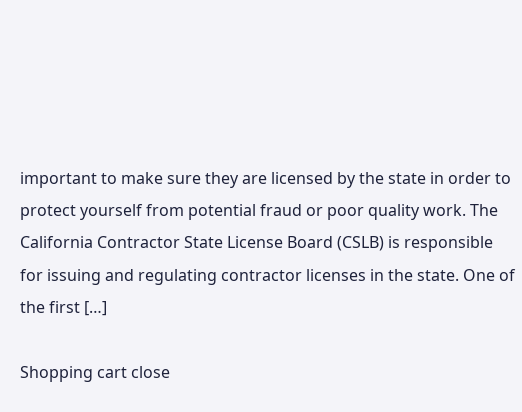important to make sure they are licensed by the state in order to protect yourself from potential fraud or poor quality work. The California Contractor State License Board (CSLB) is responsible for issuing and regulating contractor licenses in the state. One of the first […]

Shopping cart close